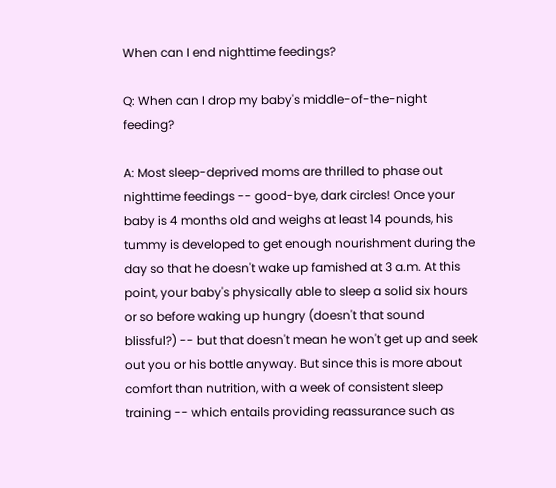When can I end nighttime feedings?

Q: When can I drop my baby's middle-of-the-night feeding?

A: Most sleep-deprived moms are thrilled to phase out nighttime feedings -- good-bye, dark circles! Once your baby is 4 months old and weighs at least 14 pounds, his tummy is developed to get enough nourishment during the day so that he doesn't wake up famished at 3 a.m. At this point, your baby's physically able to sleep a solid six hours or so before waking up hungry (doesn't that sound blissful?) -- but that doesn't mean he won't get up and seek out you or his bottle anyway. But since this is more about comfort than nutrition, with a week of consistent sleep training -- which entails providing reassurance such as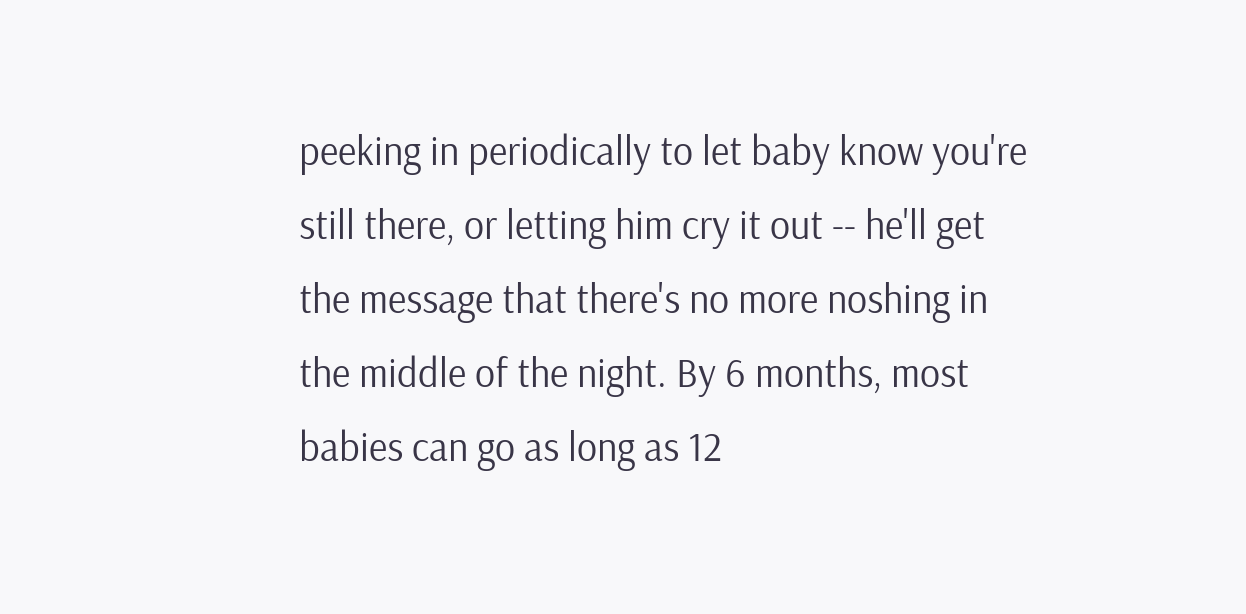peeking in periodically to let baby know you're still there, or letting him cry it out -- he'll get the message that there's no more noshing in the middle of the night. By 6 months, most babies can go as long as 12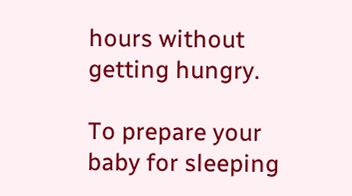hours without getting hungry.

To prepare your baby for sleeping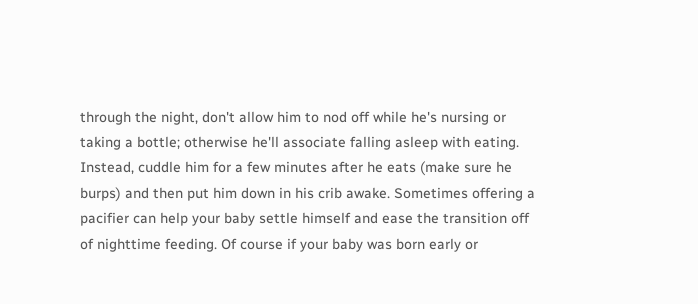through the night, don't allow him to nod off while he's nursing or taking a bottle; otherwise he'll associate falling asleep with eating. Instead, cuddle him for a few minutes after he eats (make sure he burps) and then put him down in his crib awake. Sometimes offering a pacifier can help your baby settle himself and ease the transition off of nighttime feeding. Of course if your baby was born early or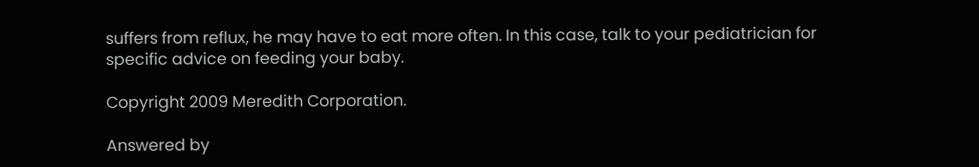suffers from reflux, he may have to eat more often. In this case, talk to your pediatrician for specific advice on feeding your baby.

Copyright 2009 Meredith Corporation.

Answered by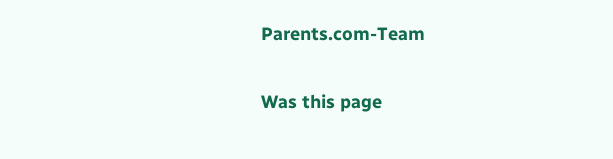Parents.com-Team

Was this page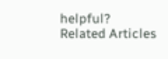helpful?
Related Articles